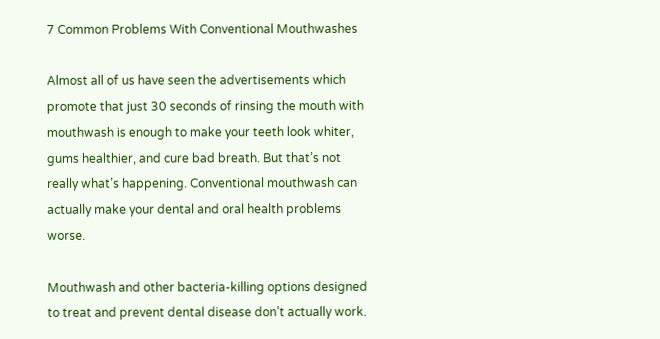7 Common Problems With Conventional Mouthwashes

Almost all of us have seen the advertisements which promote that just 30 seconds of rinsing the mouth with mouthwash is enough to make your teeth look whiter, gums healthier, and cure bad breath. But that’s not really what’s happening. Conventional mouthwash can actually make your dental and oral health problems worse.

Mouthwash and other bacteria-killing options designed to treat and prevent dental disease don’t actually work.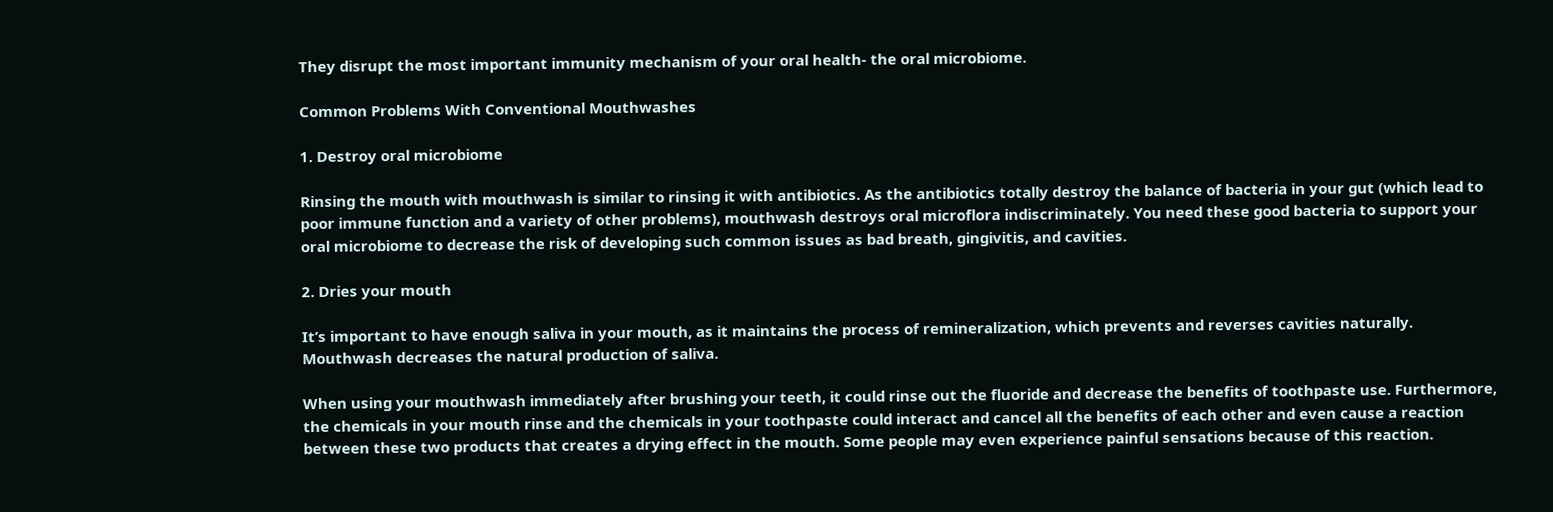They disrupt the most important immunity mechanism of your oral health- the oral microbiome.

Common Problems With Conventional Mouthwashes

1. Destroy oral microbiome

Rinsing the mouth with mouthwash is similar to rinsing it with antibiotics. As the antibiotics totally destroy the balance of bacteria in your gut (which lead to poor immune function and a variety of other problems), mouthwash destroys oral microflora indiscriminately. You need these good bacteria to support your oral microbiome to decrease the risk of developing such common issues as bad breath, gingivitis, and cavities.

2. Dries your mouth

It’s important to have enough saliva in your mouth, as it maintains the process of remineralization, which prevents and reverses cavities naturally. Mouthwash decreases the natural production of saliva.

When using your mouthwash immediately after brushing your teeth, it could rinse out the fluoride and decrease the benefits of toothpaste use. Furthermore, the chemicals in your mouth rinse and the chemicals in your toothpaste could interact and cancel all the benefits of each other and even cause a reaction between these two products that creates a drying effect in the mouth. Some people may even experience painful sensations because of this reaction.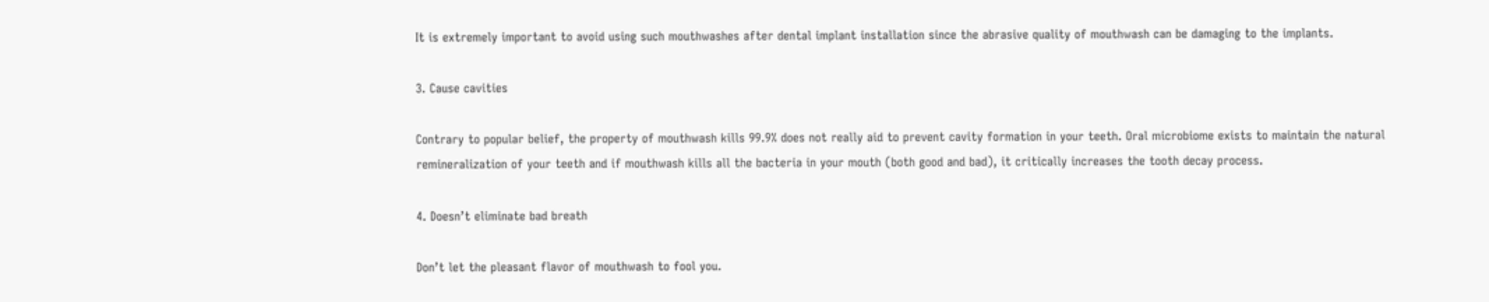It is extremely important to avoid using such mouthwashes after dental implant installation since the abrasive quality of mouthwash can be damaging to the implants.

3. Cause cavities

Contrary to popular belief, the property of mouthwash kills 99.9% does not really aid to prevent cavity formation in your teeth. Oral microbiome exists to maintain the natural remineralization of your teeth and if mouthwash kills all the bacteria in your mouth (both good and bad), it critically increases the tooth decay process.

4. Doesn’t eliminate bad breath

Don’t let the pleasant flavor of mouthwash to fool you.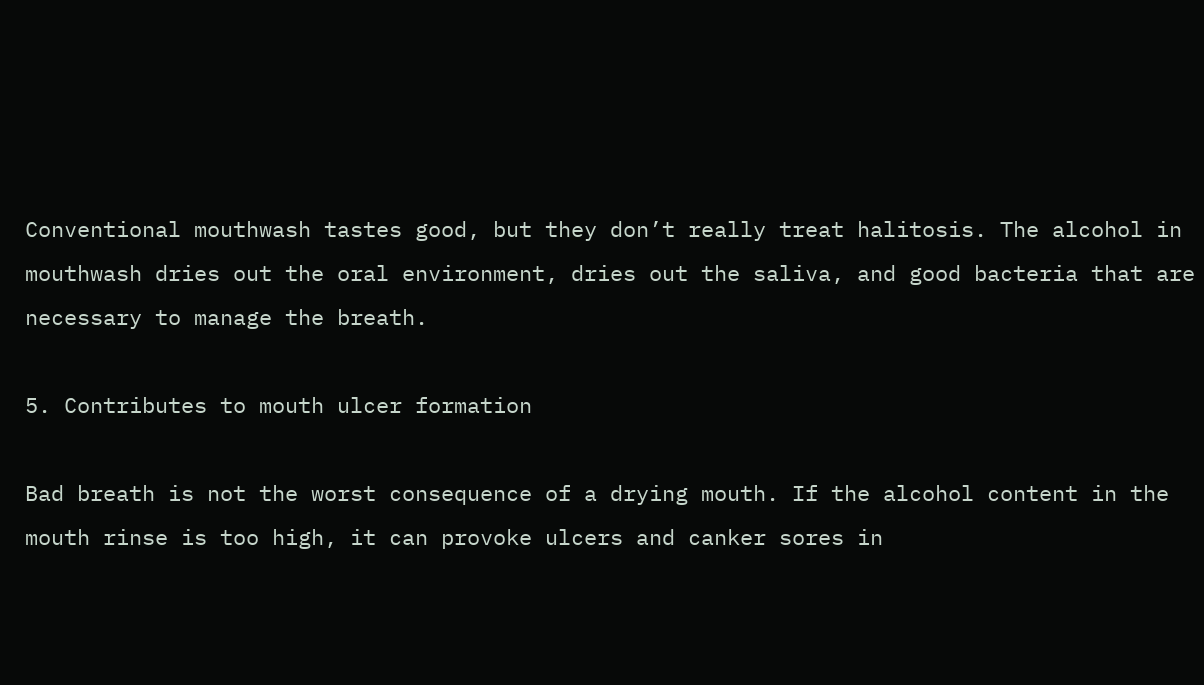Conventional mouthwash tastes good, but they don’t really treat halitosis. The alcohol in mouthwash dries out the oral environment, dries out the saliva, and good bacteria that are necessary to manage the breath.

5. Contributes to mouth ulcer formation

Bad breath is not the worst consequence of a drying mouth. If the alcohol content in the mouth rinse is too high, it can provoke ulcers and canker sores in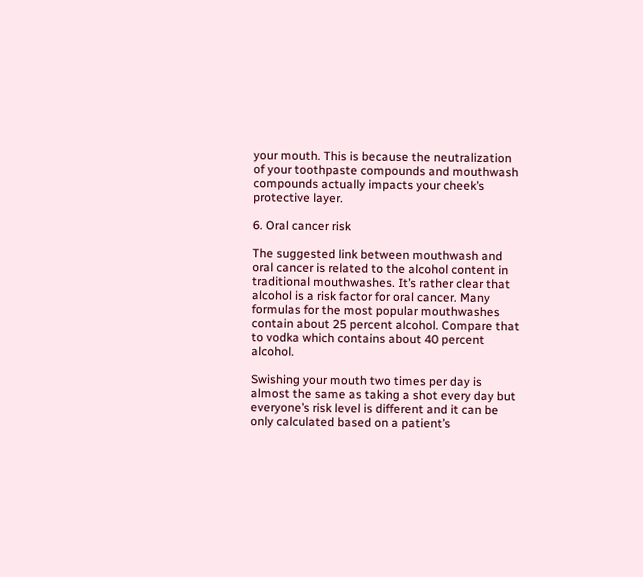your mouth. This is because the neutralization of your toothpaste compounds and mouthwash compounds actually impacts your cheek’s protective layer.

6. Oral cancer risk

The suggested link between mouthwash and oral cancer is related to the alcohol content in traditional mouthwashes. It’s rather clear that alcohol is a risk factor for oral cancer. Many formulas for the most popular mouthwashes contain about 25 percent alcohol. Compare that to vodka which contains about 40 percent alcohol.

Swishing your mouth two times per day is almost the same as taking a shot every day but everyone’s risk level is different and it can be only calculated based on a patient’s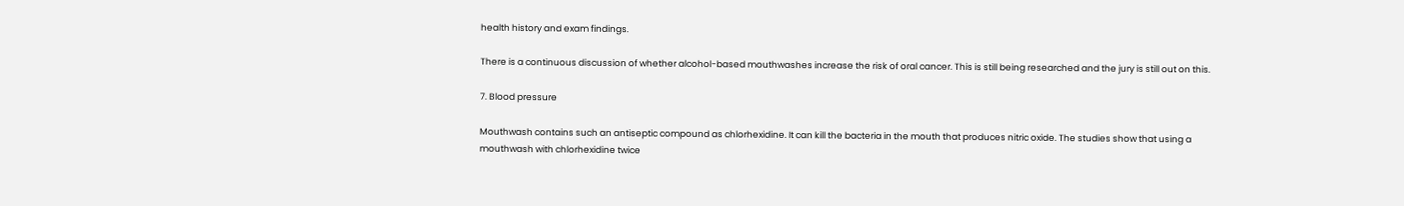health history and exam findings.

There is a continuous discussion of whether alcohol-based mouthwashes increase the risk of oral cancer. This is still being researched and the jury is still out on this.

7. Blood pressure

Mouthwash contains such an antiseptic compound as chlorhexidine. It can kill the bacteria in the mouth that produces nitric oxide. The studies show that using a mouthwash with chlorhexidine twice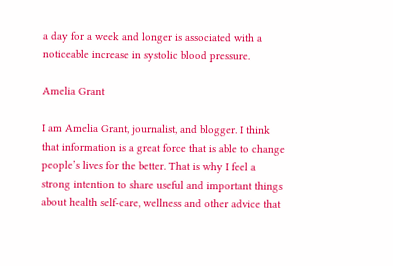a day for a week and longer is associated with a noticeable increase in systolic blood pressure.

Amelia Grant

I am Amelia Grant, journalist, and blogger. I think that information is a great force that is able to change people’s lives for the better. That is why I feel a strong intention to share useful and important things about health self-care, wellness and other advice that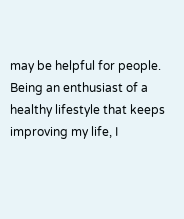may be helpful for people. Being an enthusiast of a healthy lifestyle that keeps improving my life, I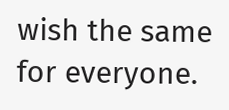wish the same for everyone.